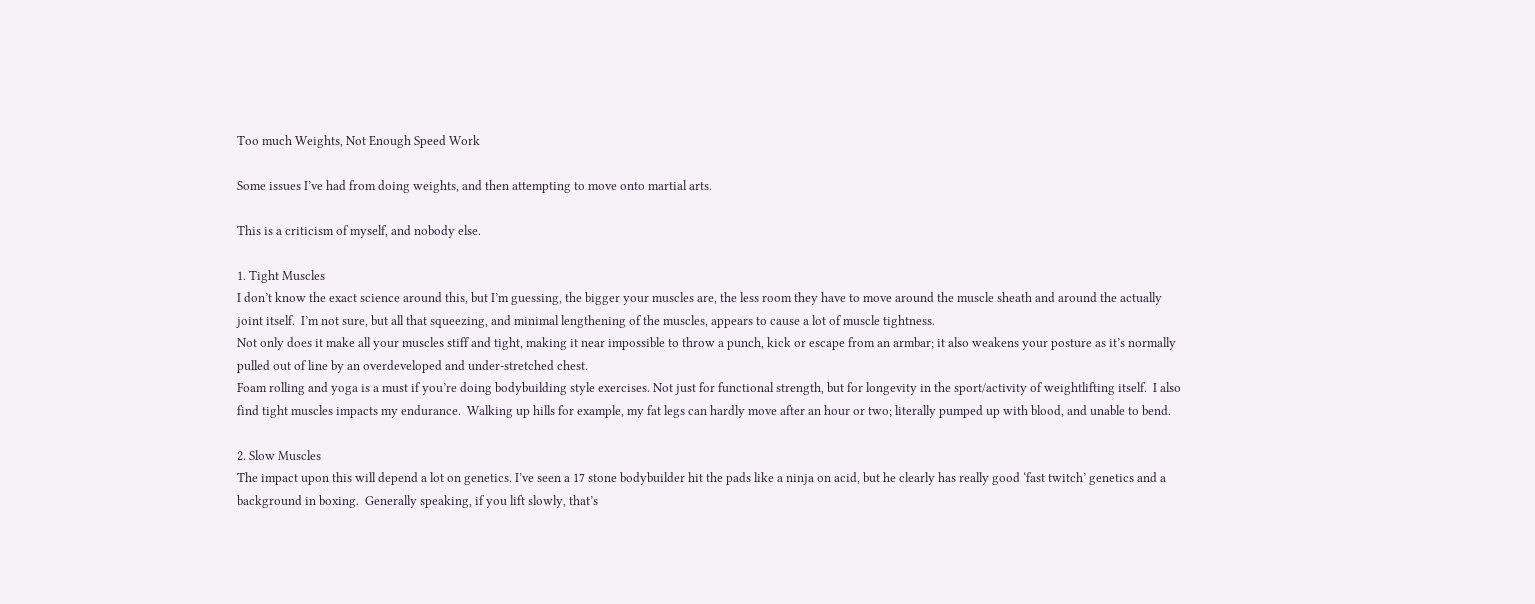Too much Weights, Not Enough Speed Work

Some issues I’ve had from doing weights, and then attempting to move onto martial arts.

This is a criticism of myself, and nobody else.

1. Tight Muscles
I don’t know the exact science around this, but I’m guessing, the bigger your muscles are, the less room they have to move around the muscle sheath and around the actually joint itself.  I’m not sure, but all that squeezing, and minimal lengthening of the muscles, appears to cause a lot of muscle tightness.
Not only does it make all your muscles stiff and tight, making it near impossible to throw a punch, kick or escape from an armbar; it also weakens your posture as it’s normally pulled out of line by an overdeveloped and under-stretched chest.
Foam rolling and yoga is a must if you’re doing bodybuilding style exercises. Not just for functional strength, but for longevity in the sport/activity of weightlifting itself.  I also find tight muscles impacts my endurance.  Walking up hills for example, my fat legs can hardly move after an hour or two; literally pumped up with blood, and unable to bend.

2. Slow Muscles
The impact upon this will depend a lot on genetics. I’ve seen a 17 stone bodybuilder hit the pads like a ninja on acid, but he clearly has really good ‘fast twitch’ genetics and a background in boxing.  Generally speaking, if you lift slowly, that’s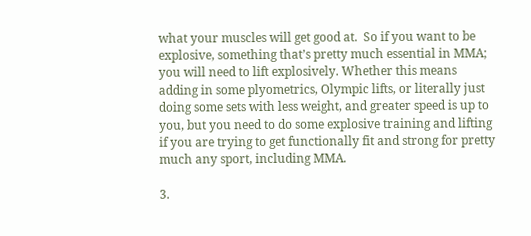what your muscles will get good at.  So if you want to be explosive, something that’s pretty much essential in MMA; you will need to lift explosively. Whether this means adding in some plyometrics, Olympic lifts, or literally just doing some sets with less weight, and greater speed is up to you, but you need to do some explosive training and lifting if you are trying to get functionally fit and strong for pretty much any sport, including MMA.

3.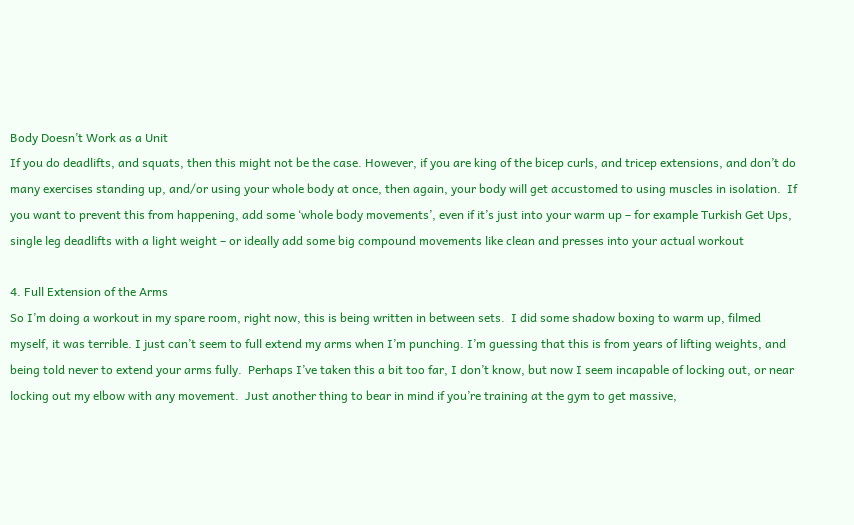Body Doesn’t Work as a Unit
If you do deadlifts, and squats, then this might not be the case. However, if you are king of the bicep curls, and tricep extensions, and don’t do many exercises standing up, and/or using your whole body at once, then again, your body will get accustomed to using muscles in isolation.  If you want to prevent this from happening, add some ‘whole body movements’, even if it’s just into your warm up – for example Turkish Get Ups, single leg deadlifts with a light weight – or ideally add some big compound movements like clean and presses into your actual workout

4. Full Extension of the Arms
So I’m doing a workout in my spare room, right now, this is being written in between sets.  I did some shadow boxing to warm up, filmed myself, it was terrible. I just can’t seem to full extend my arms when I’m punching. I’m guessing that this is from years of lifting weights, and being told never to extend your arms fully.  Perhaps I’ve taken this a bit too far, I don’t know, but now I seem incapable of locking out, or near locking out my elbow with any movement.  Just another thing to bear in mind if you’re training at the gym to get massive,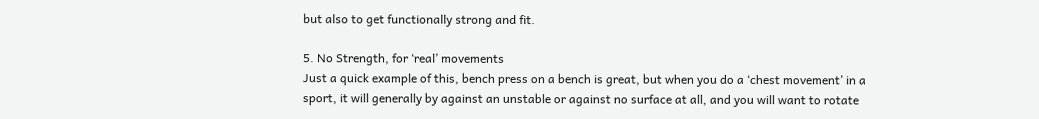but also to get functionally strong and fit.

5. No Strength, for ‘real’ movements
Just a quick example of this, bench press on a bench is great, but when you do a ‘chest movement’ in a sport, it will generally by against an unstable or against no surface at all, and you will want to rotate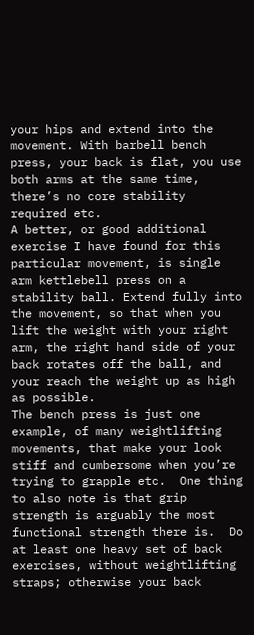your hips and extend into the movement. With barbell bench press, your back is flat, you use both arms at the same time, there’s no core stability required etc.
A better, or good additional exercise I have found for this particular movement, is single arm kettlebell press on a stability ball. Extend fully into the movement, so that when you lift the weight with your right arm, the right hand side of your back rotates off the ball, and your reach the weight up as high as possible.
The bench press is just one example, of many weightlifting movements, that make your look stiff and cumbersome when you’re trying to grapple etc.  One thing to also note is that grip strength is arguably the most functional strength there is.  Do at least one heavy set of back exercises, without weightlifting straps; otherwise your back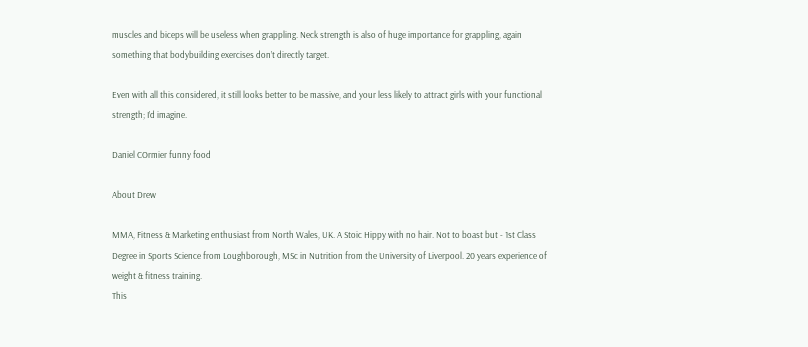muscles and biceps will be useless when grappling. Neck strength is also of huge importance for grappling, again something that bodybuilding exercises don’t directly target.

Even with all this considered, it still looks better to be massive, and your less likely to attract girls with your functional strength; I’d imagine.

Daniel COrmier funny food

About Drew

MMA, Fitness & Marketing enthusiast from North Wales, UK. A Stoic Hippy with no hair. Not to boast but - 1st Class Degree in Sports Science from Loughborough, MSc in Nutrition from the University of Liverpool. 20 years experience of weight & fitness training.
This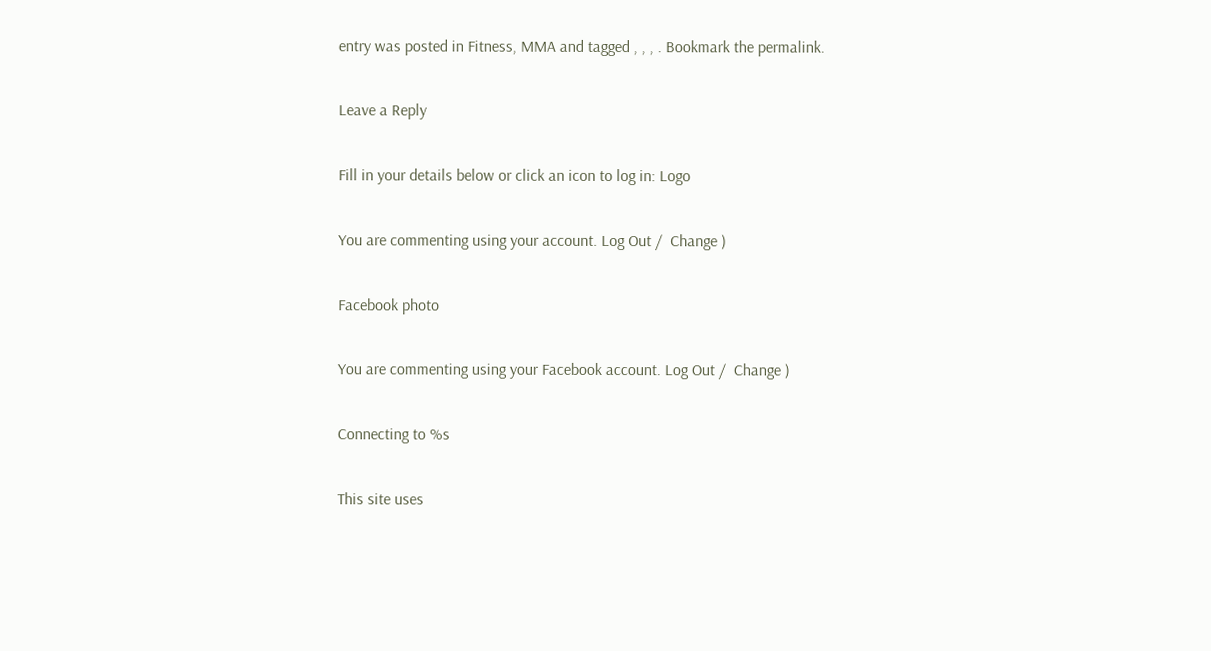entry was posted in Fitness, MMA and tagged , , , . Bookmark the permalink.

Leave a Reply

Fill in your details below or click an icon to log in: Logo

You are commenting using your account. Log Out /  Change )

Facebook photo

You are commenting using your Facebook account. Log Out /  Change )

Connecting to %s

This site uses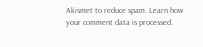Akismet to reduce spam. Learn how your comment data is processed.